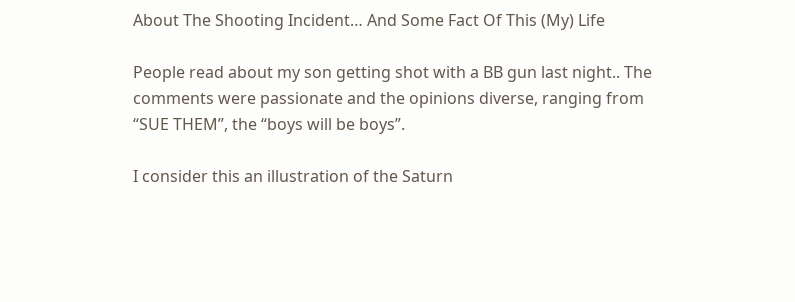About The Shooting Incident… And Some Fact Of This (My) Life

People read about my son getting shot with a BB gun last night.. The comments were passionate and the opinions diverse, ranging from “SUE THEM”, the “boys will be boys”.

I consider this an illustration of the Saturn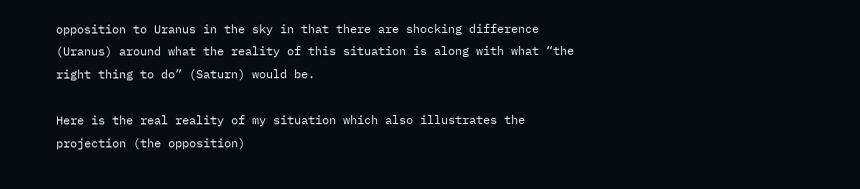opposition to Uranus in the sky in that there are shocking difference (Uranus) around what the reality of this situation is along with what “the right thing to do” (Saturn) would be.

Here is the real reality of my situation which also illustrates the projection (the opposition)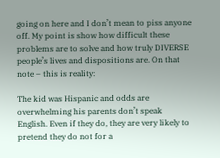going on here and I don’t mean to piss anyone off. My point is show how difficult these problems are to solve and how truly DIVERSE people’s lives and dispositions are. On that note – this is reality:

The kid was Hispanic and odds are overwhelming his parents don’t speak English. Even if they do, they are very likely to pretend they do not for a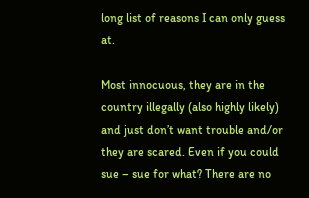long list of reasons I can only guess at.

Most innocuous, they are in the country illegally (also highly likely) and just don’t want trouble and/or they are scared. Even if you could sue – sue for what? There are no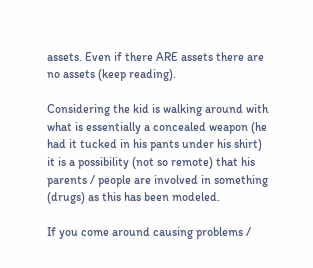assets. Even if there ARE assets there are no assets (keep reading).

Considering the kid is walking around with what is essentially a concealed weapon (he had it tucked in his pants under his shirt) it is a possibility (not so remote) that his parents / people are involved in something (drugs) as this has been modeled.

If you come around causing problems /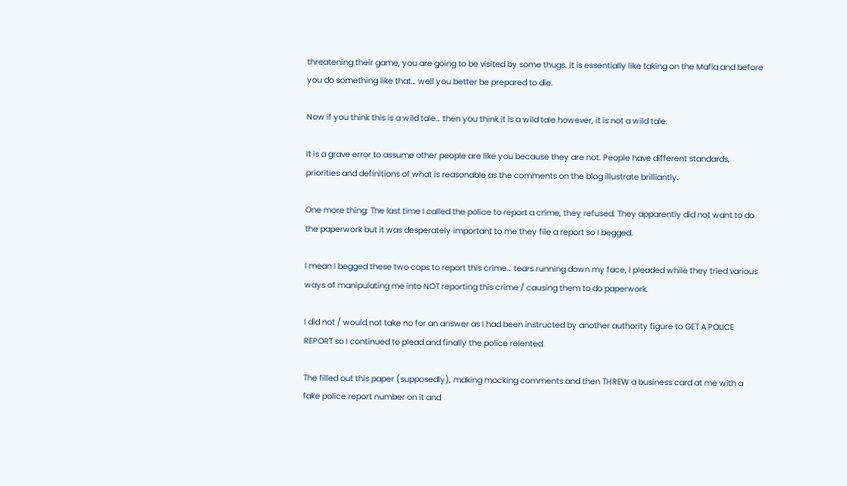threatening their game, you are going to be visited by some thugs. It is essentially like taking on the Mafia and before you do something like that… well you better be prepared to die.

Now if you think this is a wild tale… then you think it is a wild tale however, it is not a wild tale.

It is a grave error to assume other people are like you because they are not. People have different standards, priorities and definitions of what is reasonable as the comments on the blog illustrate brilliantly.

One more thing: The last time I called the police to report a crime, they refused. They apparently did not want to do the paperwork but it was desperately important to me they file a report so I begged.

I mean I begged these two cops to report this crime… tears running down my face, I pleaded while they tried various ways of manipulating me into NOT reporting this crime / causing them to do paperwork.

I did not / would not take no for an answer as I had been instructed by another authority figure to GET A POLICE REPORT so I continued to plead and finally the police relented.

The filled out this paper (supposedly), making mocking comments and then THREW a business card at me with a fake police report number on it and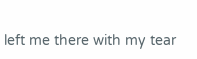left me there with my tear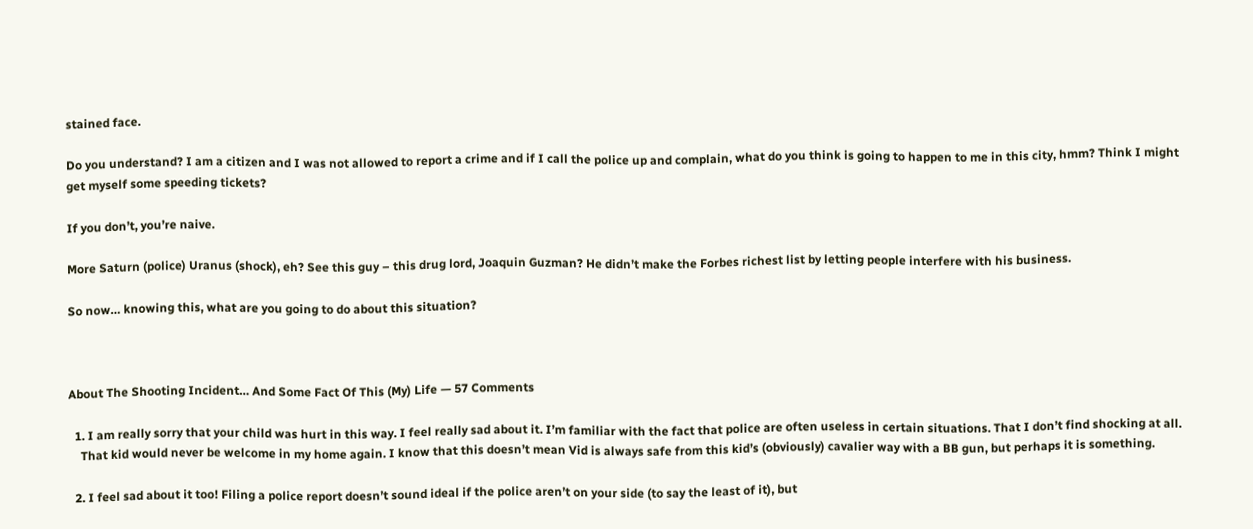stained face.

Do you understand? I am a citizen and I was not allowed to report a crime and if I call the police up and complain, what do you think is going to happen to me in this city, hmm? Think I might get myself some speeding tickets?

If you don’t, you’re naive.

More Saturn (police) Uranus (shock), eh? See this guy – this drug lord, Joaquin Guzman? He didn’t make the Forbes richest list by letting people interfere with his business.

So now… knowing this, what are you going to do about this situation?



About The Shooting Incident… And Some Fact Of This (My) Life — 57 Comments

  1. I am really sorry that your child was hurt in this way. I feel really sad about it. I’m familiar with the fact that police are often useless in certain situations. That I don’t find shocking at all.
    That kid would never be welcome in my home again. I know that this doesn’t mean Vid is always safe from this kid’s (obviously) cavalier way with a BB gun, but perhaps it is something.

  2. I feel sad about it too! Filing a police report doesn’t sound ideal if the police aren’t on your side (to say the least of it), but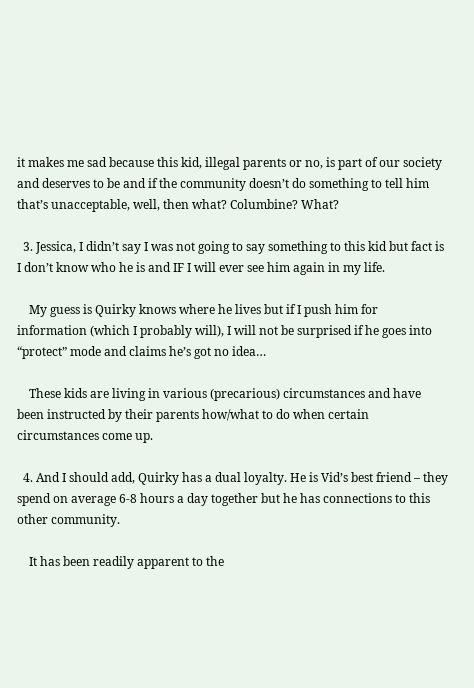it makes me sad because this kid, illegal parents or no, is part of our society and deserves to be and if the community doesn’t do something to tell him that’s unacceptable, well, then what? Columbine? What?

  3. Jessica, I didn’t say I was not going to say something to this kid but fact is I don’t know who he is and IF I will ever see him again in my life.

    My guess is Quirky knows where he lives but if I push him for information (which I probably will), I will not be surprised if he goes into “protect” mode and claims he’s got no idea…

    These kids are living in various (precarious) circumstances and have been instructed by their parents how/what to do when certain circumstances come up.

  4. And I should add, Quirky has a dual loyalty. He is Vid’s best friend – they spend on average 6-8 hours a day together but he has connections to this other community.

    It has been readily apparent to the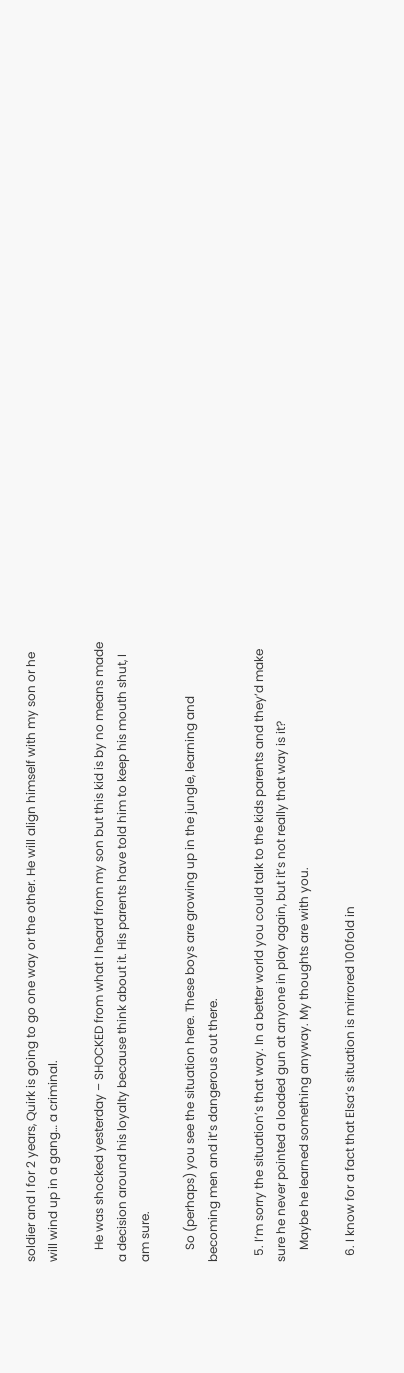soldier and I for 2 years, Quirk is going to go one way or the other. He will align himself with my son or he will wind up in a gang… a criminal.

    He was shocked yesterday – SHOCKED from what I heard from my son but this kid is by no means made a decision around his loyalty because think about it. His parents have told him to keep his mouth shut, I am sure.

    So (perhaps) you see the situation here. These boys are growing up in the jungle, learning and becoming men and it’s dangerous out there.

  5. I’m sorry the situation’s that way. In a better world you could talk to the kids parents and they’d make sure he never pointed a loaded gun at anyone in play again, but it’s not really that way is it?
    Maybe he learned something anyway. My thoughts are with you.

  6. I know for a fact that Elsa’s situation is mirrored 100fold in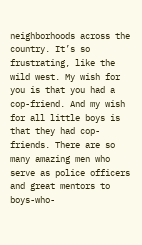neighborhoods across the country. It’s so frustrating, like the wild west. My wish for you is that you had a cop-friend. And my wish for all little boys is that they had cop-friends. There are so many amazing men who serve as police officers and great mentors to boys-who-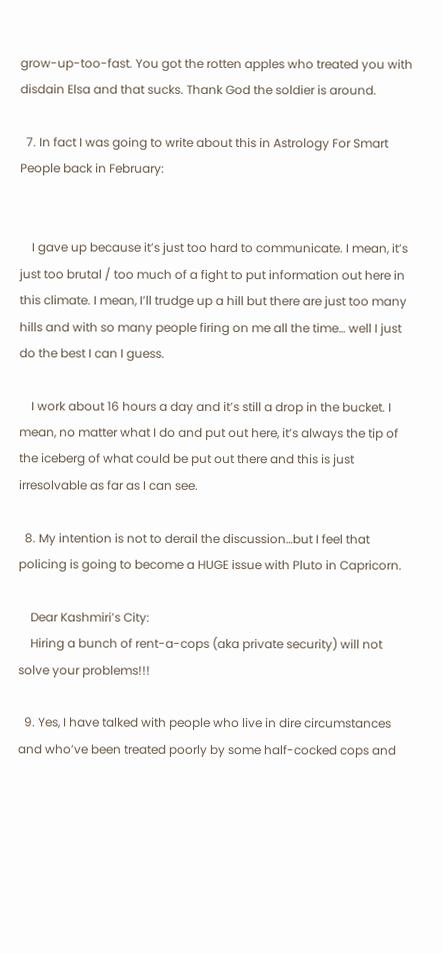grow-up-too-fast. You got the rotten apples who treated you with disdain Elsa and that sucks. Thank God the soldier is around.

  7. In fact I was going to write about this in Astrology For Smart People back in February:


    I gave up because it’s just too hard to communicate. I mean, it’s just too brutal / too much of a fight to put information out here in this climate. I mean, I’ll trudge up a hill but there are just too many hills and with so many people firing on me all the time… well I just do the best I can I guess.

    I work about 16 hours a day and it’s still a drop in the bucket. I mean, no matter what I do and put out here, it’s always the tip of the iceberg of what could be put out there and this is just irresolvable as far as I can see.

  8. My intention is not to derail the discussion…but I feel that policing is going to become a HUGE issue with Pluto in Capricorn.

    Dear Kashmiri’s City:
    Hiring a bunch of rent-a-cops (aka private security) will not solve your problems!!!

  9. Yes, I have talked with people who live in dire circumstances and who’ve been treated poorly by some half-cocked cops and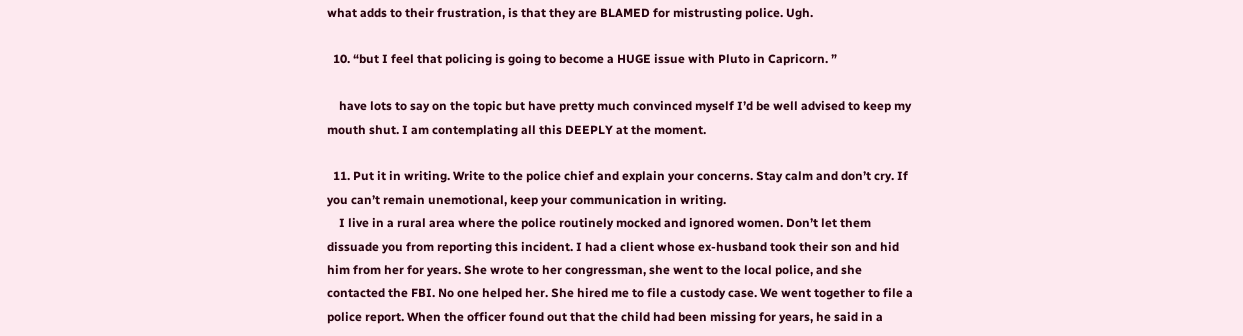what adds to their frustration, is that they are BLAMED for mistrusting police. Ugh.

  10. “but I feel that policing is going to become a HUGE issue with Pluto in Capricorn. ”

    have lots to say on the topic but have pretty much convinced myself I’d be well advised to keep my mouth shut. I am contemplating all this DEEPLY at the moment.

  11. Put it in writing. Write to the police chief and explain your concerns. Stay calm and don’t cry. If you can’t remain unemotional, keep your communication in writing.
    I live in a rural area where the police routinely mocked and ignored women. Don’t let them dissuade you from reporting this incident. I had a client whose ex-husband took their son and hid him from her for years. She wrote to her congressman, she went to the local police, and she contacted the FBI. No one helped her. She hired me to file a custody case. We went together to file a police report. When the officer found out that the child had been missing for years, he said in a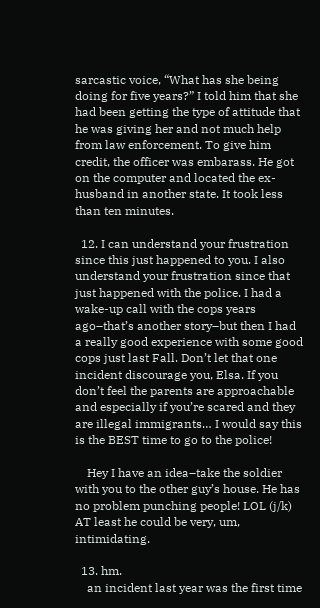sarcastic voice, “What has she being doing for five years?” I told him that she had been getting the type of attitude that he was giving her and not much help from law enforcement. To give him credit, the officer was embarass. He got on the computer and located the ex-husband in another state. It took less than ten minutes.

  12. I can understand your frustration since this just happened to you. I also understand your frustration since that just happened with the police. I had a wake-up call with the cops years ago–that’s another story–but then I had a really good experience with some good cops just last Fall. Don’t let that one incident discourage you, Elsa. If you don’t feel the parents are approachable and especially if you’re scared and they are illegal immigrants… I would say this is the BEST time to go to the police!

    Hey I have an idea–take the soldier with you to the other guy’s house. He has no problem punching people! LOL (j/k) AT least he could be very, um, intimidating.

  13. hm.
    an incident last year was the first time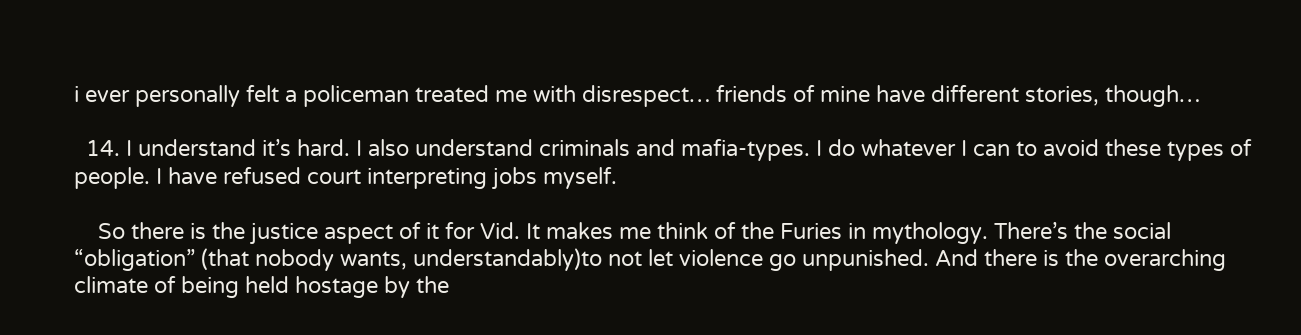i ever personally felt a policeman treated me with disrespect… friends of mine have different stories, though…

  14. I understand it’s hard. I also understand criminals and mafia-types. I do whatever I can to avoid these types of people. I have refused court interpreting jobs myself.

    So there is the justice aspect of it for Vid. It makes me think of the Furies in mythology. There’s the social “obligation” (that nobody wants, understandably)to not let violence go unpunished. And there is the overarching climate of being held hostage by the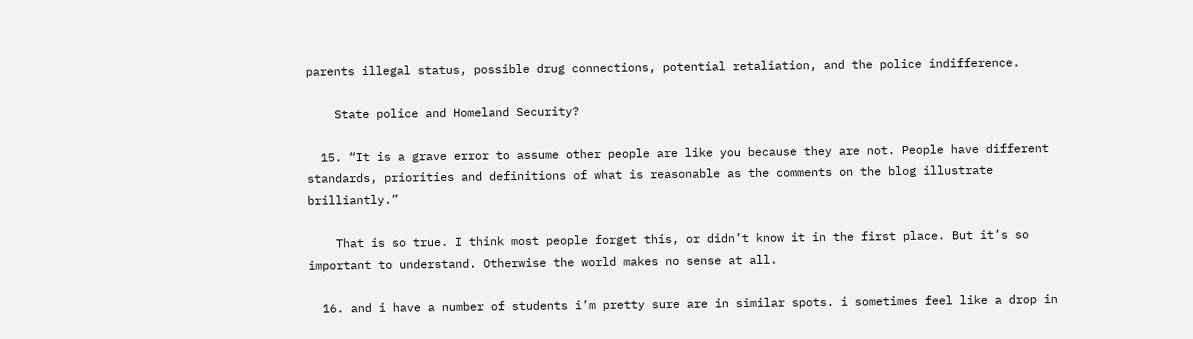parents illegal status, possible drug connections, potential retaliation, and the police indifference.

    State police and Homeland Security?

  15. “It is a grave error to assume other people are like you because they are not. People have different standards, priorities and definitions of what is reasonable as the comments on the blog illustrate brilliantly.”

    That is so true. I think most people forget this, or didn’t know it in the first place. But it’s so important to understand. Otherwise the world makes no sense at all.

  16. and i have a number of students i’m pretty sure are in similar spots. i sometimes feel like a drop in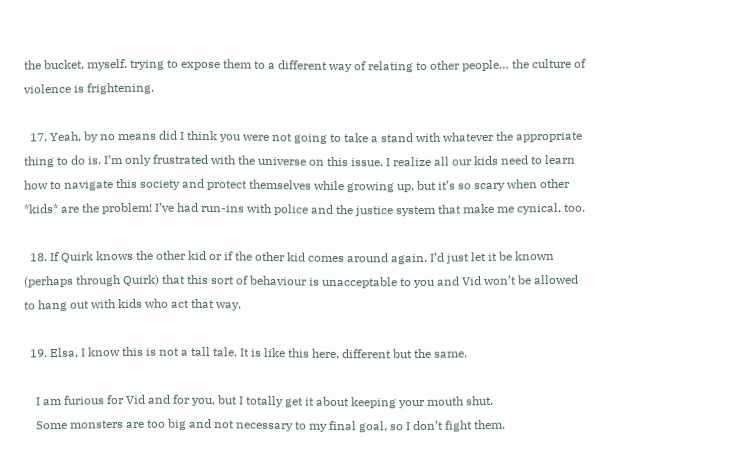the bucket, myself. trying to expose them to a different way of relating to other people… the culture of violence is frightening.

  17. Yeah, by no means did I think you were not going to take a stand with whatever the appropriate thing to do is. I’m only frustrated with the universe on this issue. I realize all our kids need to learn how to navigate this society and protect themselves while growing up, but it’s so scary when other *kids* are the problem! I’ve had run-ins with police and the justice system that make me cynical, too.

  18. If Quirk knows the other kid or if the other kid comes around again. I’d just let it be known (perhaps through Quirk) that this sort of behaviour is unacceptable to you and Vid won’t be allowed to hang out with kids who act that way.

  19. Elsa, I know this is not a tall tale. It is like this here, different but the same.

    I am furious for Vid and for you, but I totally get it about keeping your mouth shut.
    Some monsters are too big and not necessary to my final goal, so I don’t fight them.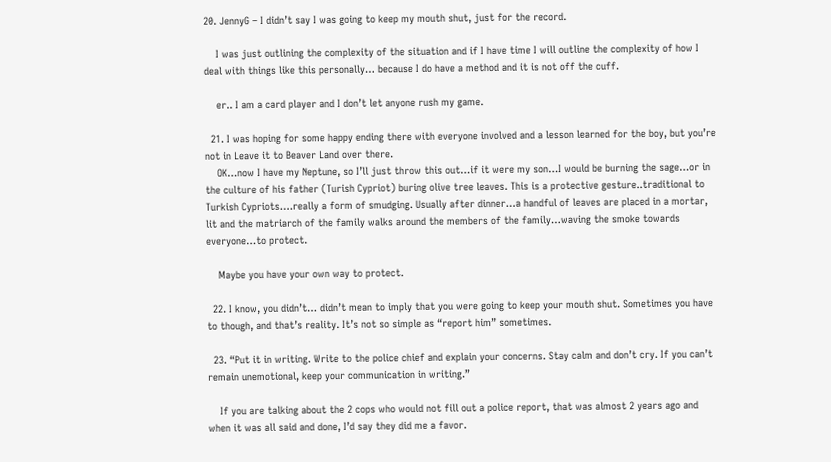20. JennyG – I didn’t say I was going to keep my mouth shut, just for the record.

    I was just outlining the complexity of the situation and if I have time I will outline the complexity of how I deal with things like this personally… because I do have a method and it is not off the cuff.

    er.. I am a card player and I don’t let anyone rush my game.

  21. I was hoping for some happy ending there with everyone involved and a lesson learned for the boy, but you’re not in Leave it to Beaver Land over there.
    OK…now I have my Neptune, so I’ll just throw this out…if it were my son…I would be burning the sage…or in the culture of his father (Turish Cypriot) buring olive tree leaves. This is a protective gesture..traditional to Turkish Cypriots….really a form of smudging. Usually after dinner…a handful of leaves are placed in a mortar, lit and the matriarch of the family walks around the members of the family…waving the smoke towards everyone…to protect.

    Maybe you have your own way to protect.

  22. I know, you didn’t… didn’t mean to imply that you were going to keep your mouth shut. Sometimes you have to though, and that’s reality. It’s not so simple as “report him” sometimes.

  23. “Put it in writing. Write to the police chief and explain your concerns. Stay calm and don’t cry. If you can’t remain unemotional, keep your communication in writing.”

    If you are talking about the 2 cops who would not fill out a police report, that was almost 2 years ago and when it was all said and done, I’d say they did me a favor.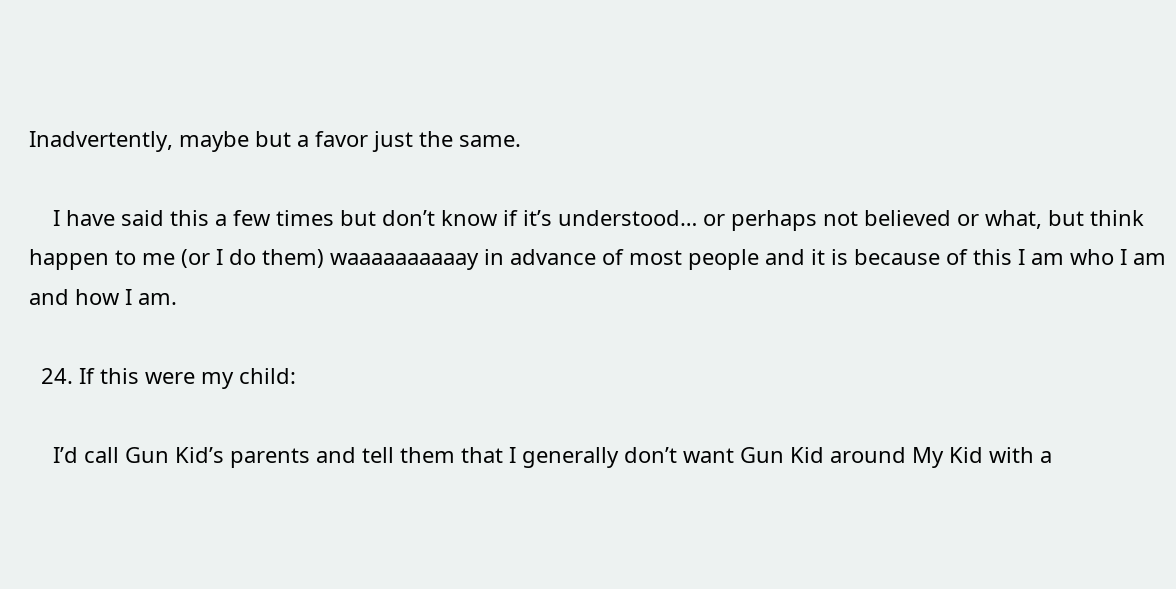Inadvertently, maybe but a favor just the same.

    I have said this a few times but don’t know if it’s understood… or perhaps not believed or what, but think happen to me (or I do them) waaaaaaaaaay in advance of most people and it is because of this I am who I am and how I am.

  24. If this were my child:

    I’d call Gun Kid’s parents and tell them that I generally don’t want Gun Kid around My Kid with a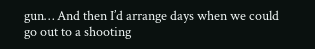gun… And then I’d arrange days when we could go out to a shooting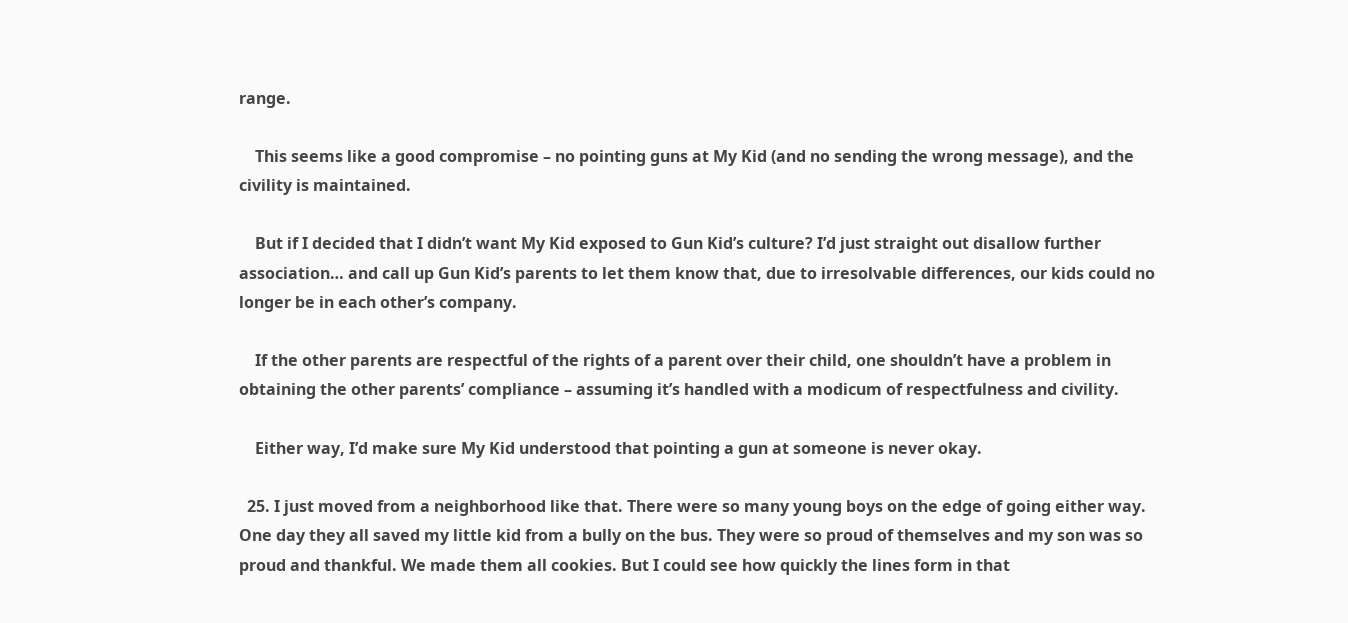range.

    This seems like a good compromise – no pointing guns at My Kid (and no sending the wrong message), and the civility is maintained.

    But if I decided that I didn’t want My Kid exposed to Gun Kid’s culture? I’d just straight out disallow further association… and call up Gun Kid’s parents to let them know that, due to irresolvable differences, our kids could no longer be in each other’s company.

    If the other parents are respectful of the rights of a parent over their child, one shouldn’t have a problem in obtaining the other parents’ compliance – assuming it’s handled with a modicum of respectfulness and civility.

    Either way, I’d make sure My Kid understood that pointing a gun at someone is never okay.

  25. I just moved from a neighborhood like that. There were so many young boys on the edge of going either way. One day they all saved my little kid from a bully on the bus. They were so proud of themselves and my son was so proud and thankful. We made them all cookies. But I could see how quickly the lines form in that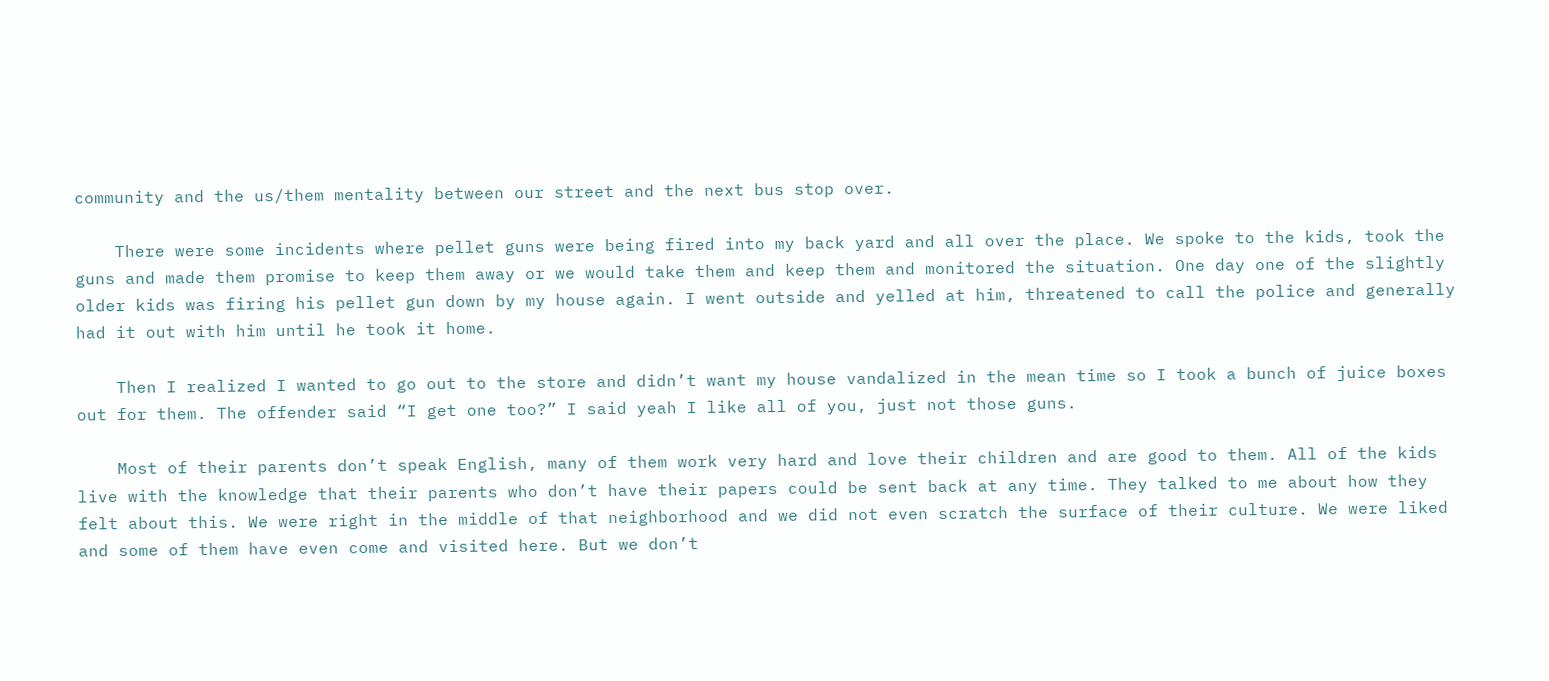community and the us/them mentality between our street and the next bus stop over.

    There were some incidents where pellet guns were being fired into my back yard and all over the place. We spoke to the kids, took the guns and made them promise to keep them away or we would take them and keep them and monitored the situation. One day one of the slightly older kids was firing his pellet gun down by my house again. I went outside and yelled at him, threatened to call the police and generally had it out with him until he took it home.

    Then I realized I wanted to go out to the store and didn’t want my house vandalized in the mean time so I took a bunch of juice boxes out for them. The offender said “I get one too?” I said yeah I like all of you, just not those guns.

    Most of their parents don’t speak English, many of them work very hard and love their children and are good to them. All of the kids live with the knowledge that their parents who don’t have their papers could be sent back at any time. They talked to me about how they felt about this. We were right in the middle of that neighborhood and we did not even scratch the surface of their culture. We were liked and some of them have even come and visited here. But we don’t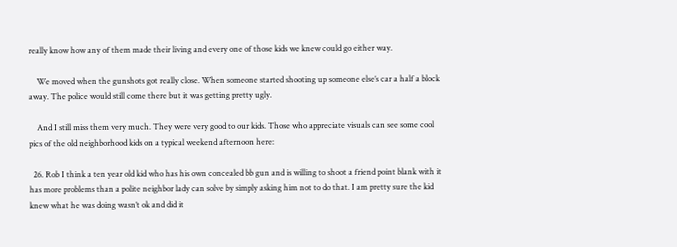really know how any of them made their living and every one of those kids we knew could go either way.

    We moved when the gunshots got really close. When someone started shooting up someone else’s car a half a block away. The police would still come there but it was getting pretty ugly.

    And I still miss them very much. They were very good to our kids. Those who appreciate visuals can see some cool pics of the old neighborhood kids on a typical weekend afternoon here:

  26. Rob I think a ten year old kid who has his own concealed bb gun and is willing to shoot a friend point blank with it has more problems than a polite neighbor lady can solve by simply asking him not to do that. I am pretty sure the kid knew what he was doing wasn’t ok and did it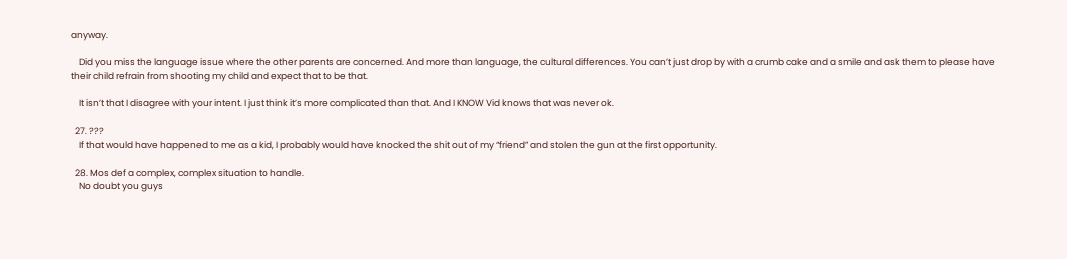anyway.

    Did you miss the language issue where the other parents are concerned. And more than language, the cultural differences. You can’t just drop by with a crumb cake and a smile and ask them to please have their child refrain from shooting my child and expect that to be that.

    It isn’t that I disagree with your intent. I just think it’s more complicated than that. And I KNOW Vid knows that was never ok.

  27. ???
    If that would have happened to me as a kid, I probably would have knocked the shit out of my “friend” and stolen the gun at the first opportunity.

  28. Mos def a complex, complex situation to handle.
    No doubt you guys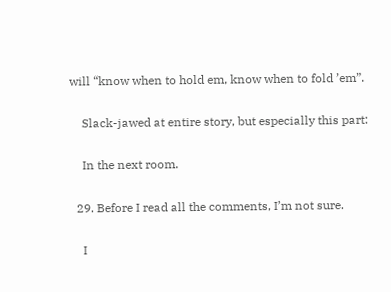will “know when to hold em, know when to fold ’em”.

    Slack-jawed at entire story, but especially this part:

    In the next room.

  29. Before I read all the comments, I’m not sure.

    I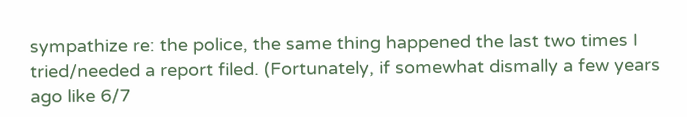sympathize re: the police, the same thing happened the last two times I tried/needed a report filed. (Fortunately, if somewhat dismally a few years ago like 6/7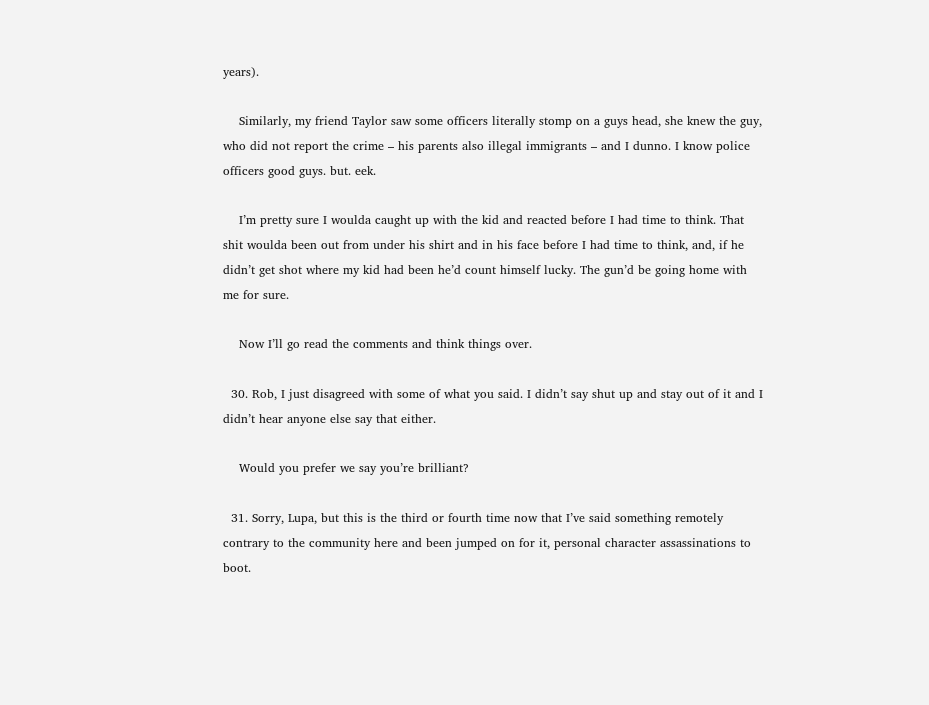years).

    Similarly, my friend Taylor saw some officers literally stomp on a guys head, she knew the guy, who did not report the crime – his parents also illegal immigrants – and I dunno. I know police officers good guys. but. eek.

    I’m pretty sure I woulda caught up with the kid and reacted before I had time to think. That shit woulda been out from under his shirt and in his face before I had time to think, and, if he didn’t get shot where my kid had been he’d count himself lucky. The gun’d be going home with me for sure.

    Now I’ll go read the comments and think things over.

  30. Rob, I just disagreed with some of what you said. I didn’t say shut up and stay out of it and I didn’t hear anyone else say that either.

    Would you prefer we say you’re brilliant?

  31. Sorry, Lupa, but this is the third or fourth time now that I’ve said something remotely contrary to the community here and been jumped on for it, personal character assassinations to boot.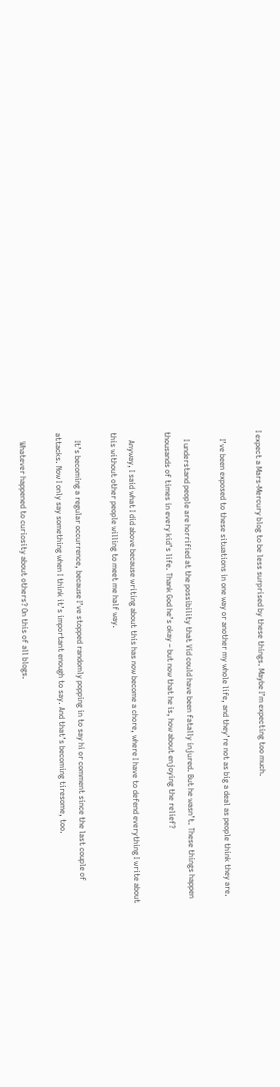I expect a Mars-Mercury blog to be less surprised by these things. Maybe I’m expecting too much.

    I’ve been exposed to these situations in one way or another my whole life, and they’re not as big a deal as people think they are.

    I understand people are horrified at the possibility that Vid could have been fatally injured. But he wasn’t. These things happen thousands of times in every kid’s life. Thank God he’s okay – but now that he is, how about enjoying the relief?

    Anyway, I said what I did above because writing about this has now become a chore, where I have to defend everything I write about this without other people willing to meet me half way.

    It’s becoming a regular occurrence, because I’ve stopped randomly popping in to say hi or comment since the last couple of attacks. Now I only say something when I think it’s important enough to say. And that’s becoming tiresome, too.

    Whatever happened to curiosity about others? On this of all blogs.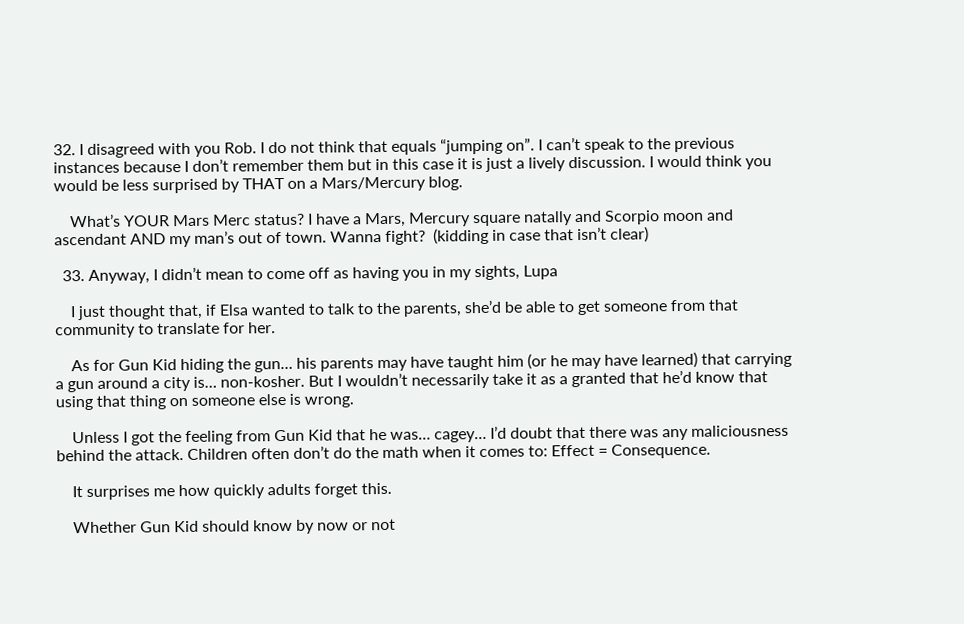32. I disagreed with you Rob. I do not think that equals “jumping on”. I can’t speak to the previous instances because I don’t remember them but in this case it is just a lively discussion. I would think you would be less surprised by THAT on a Mars/Mercury blog.

    What’s YOUR Mars Merc status? I have a Mars, Mercury square natally and Scorpio moon and ascendant AND my man’s out of town. Wanna fight?  (kidding in case that isn’t clear)

  33. Anyway, I didn’t mean to come off as having you in my sights, Lupa

    I just thought that, if Elsa wanted to talk to the parents, she’d be able to get someone from that community to translate for her.

    As for Gun Kid hiding the gun… his parents may have taught him (or he may have learned) that carrying a gun around a city is… non-kosher. But I wouldn’t necessarily take it as a granted that he’d know that using that thing on someone else is wrong.

    Unless I got the feeling from Gun Kid that he was… cagey… I’d doubt that there was any maliciousness behind the attack. Children often don’t do the math when it comes to: Effect = Consequence.

    It surprises me how quickly adults forget this.

    Whether Gun Kid should know by now or not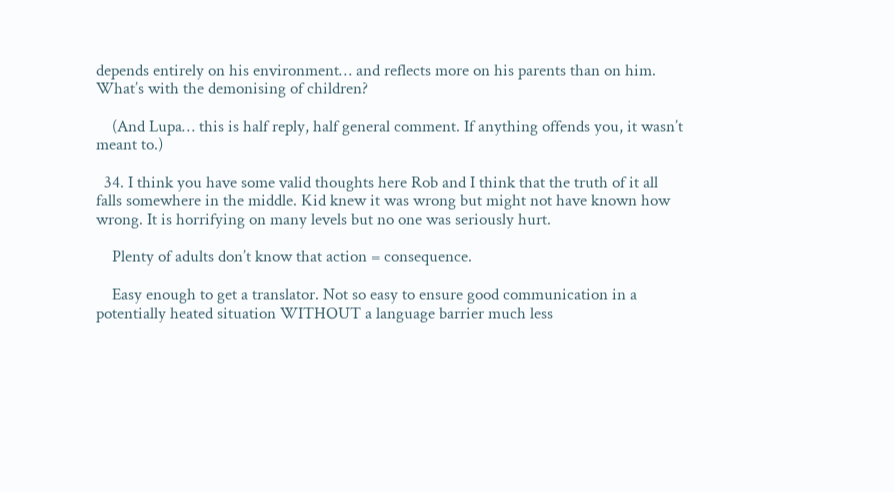depends entirely on his environment… and reflects more on his parents than on him. What’s with the demonising of children?

    (And Lupa… this is half reply, half general comment. If anything offends you, it wasn’t meant to.)

  34. I think you have some valid thoughts here Rob and I think that the truth of it all falls somewhere in the middle. Kid knew it was wrong but might not have known how wrong. It is horrifying on many levels but no one was seriously hurt.

    Plenty of adults don’t know that action = consequence.

    Easy enough to get a translator. Not so easy to ensure good communication in a potentially heated situation WITHOUT a language barrier much less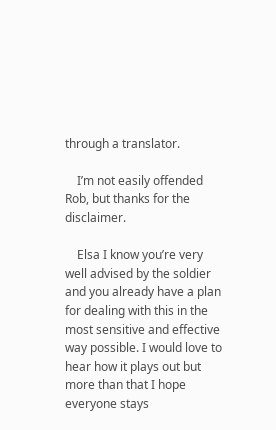through a translator.

    I’m not easily offended Rob, but thanks for the disclaimer.

    Elsa I know you’re very well advised by the soldier and you already have a plan for dealing with this in the most sensitive and effective way possible. I would love to hear how it plays out but more than that I hope everyone stays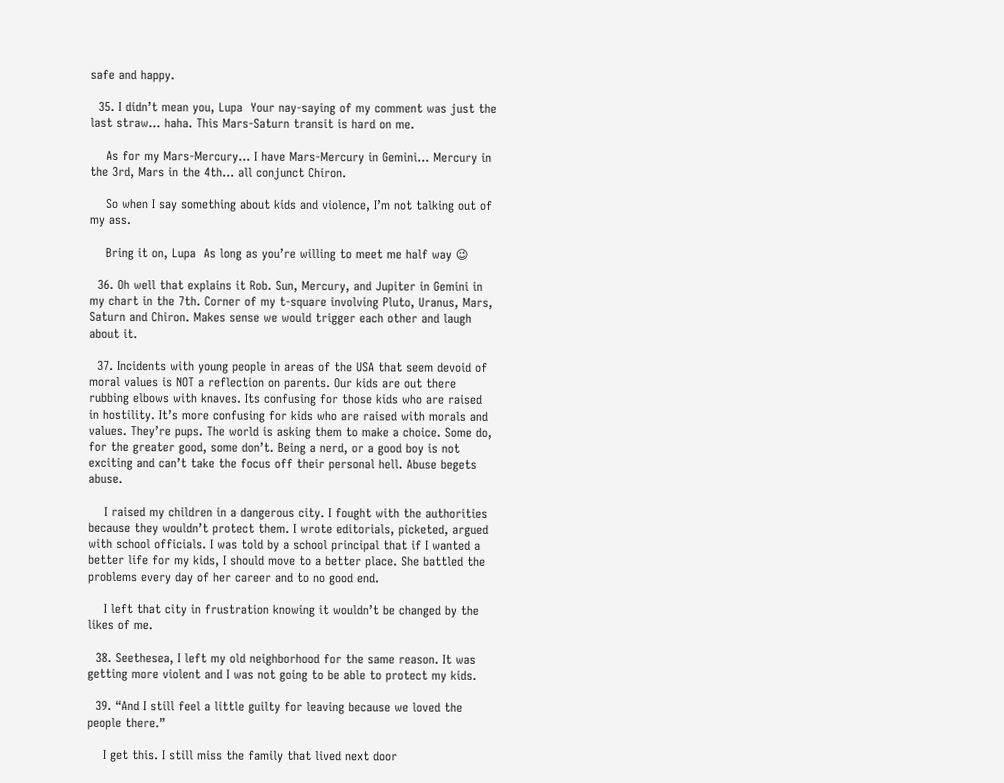safe and happy.

  35. I didn’t mean you, Lupa  Your nay-saying of my comment was just the last straw… haha. This Mars-Saturn transit is hard on me.

    As for my Mars-Mercury… I have Mars-Mercury in Gemini… Mercury in the 3rd, Mars in the 4th… all conjunct Chiron.

    So when I say something about kids and violence, I’m not talking out of my ass.

    Bring it on, Lupa  As long as you’re willing to meet me half way 😉

  36. Oh well that explains it Rob. Sun, Mercury, and Jupiter in Gemini in my chart in the 7th. Corner of my t-square involving Pluto, Uranus, Mars, Saturn and Chiron. Makes sense we would trigger each other and laugh about it.

  37. Incidents with young people in areas of the USA that seem devoid of moral values is NOT a reflection on parents. Our kids are out there rubbing elbows with knaves. Its confusing for those kids who are raised in hostility. It’s more confusing for kids who are raised with morals and values. They’re pups. The world is asking them to make a choice. Some do, for the greater good, some don’t. Being a nerd, or a good boy is not exciting and can’t take the focus off their personal hell. Abuse begets abuse.

    I raised my children in a dangerous city. I fought with the authorities because they wouldn’t protect them. I wrote editorials, picketed, argued with school officials. I was told by a school principal that if I wanted a better life for my kids, I should move to a better place. She battled the problems every day of her career and to no good end.

    I left that city in frustration knowing it wouldn’t be changed by the likes of me.

  38. Seethesea, I left my old neighborhood for the same reason. It was getting more violent and I was not going to be able to protect my kids.

  39. “And I still feel a little guilty for leaving because we loved the people there.”

    I get this. I still miss the family that lived next door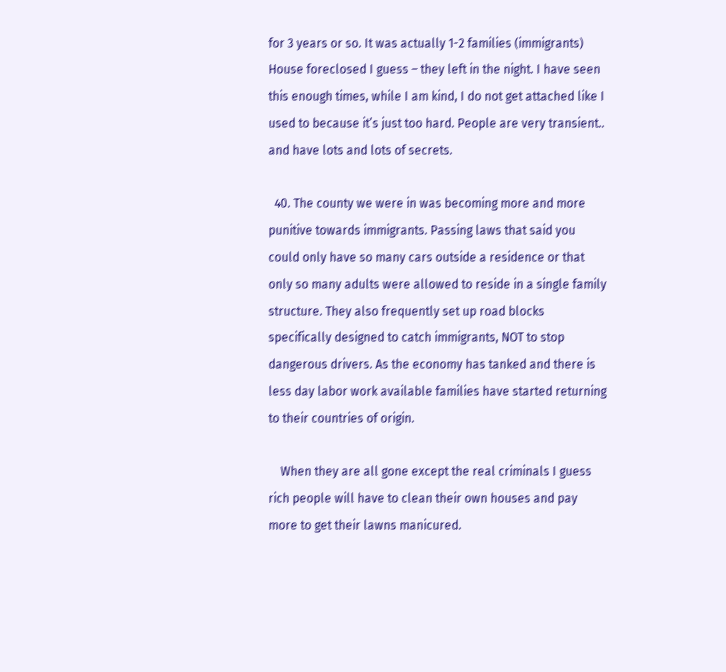for 3 years or so. It was actually 1-2 families (immigrants) House foreclosed I guess – they left in the night. I have seen this enough times, while I am kind, I do not get attached like I used to because it’s just too hard. People are very transient.. and have lots and lots of secrets.

  40. The county we were in was becoming more and more punitive towards immigrants. Passing laws that said you could only have so many cars outside a residence or that only so many adults were allowed to reside in a single family structure. They also frequently set up road blocks specifically designed to catch immigrants, NOT to stop dangerous drivers. As the economy has tanked and there is less day labor work available families have started returning to their countries of origin.

    When they are all gone except the real criminals I guess rich people will have to clean their own houses and pay more to get their lawns manicured.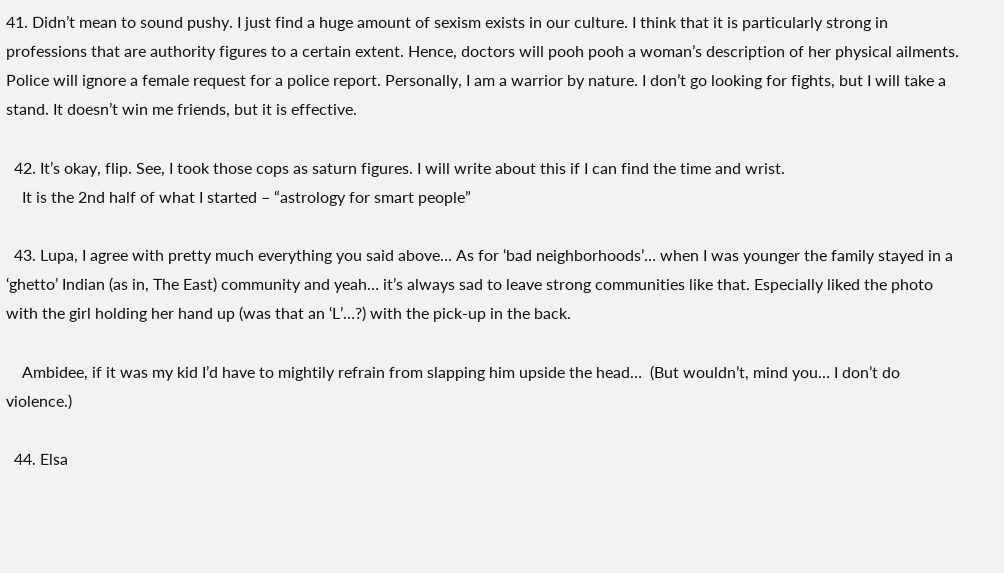41. Didn’t mean to sound pushy. I just find a huge amount of sexism exists in our culture. I think that it is particularly strong in professions that are authority figures to a certain extent. Hence, doctors will pooh pooh a woman’s description of her physical ailments. Police will ignore a female request for a police report. Personally, I am a warrior by nature. I don’t go looking for fights, but I will take a stand. It doesn’t win me friends, but it is effective.

  42. It’s okay, flip. See, I took those cops as saturn figures. I will write about this if I can find the time and wrist.
    It is the 2nd half of what I started – “astrology for smart people”

  43. Lupa, I agree with pretty much everything you said above… As for ‘bad neighborhoods’… when I was younger the family stayed in a ‘ghetto’ Indian (as in, The East) community and yeah… it’s always sad to leave strong communities like that. Especially liked the photo with the girl holding her hand up (was that an ‘L’…?) with the pick-up in the back.

    Ambidee, if it was my kid I’d have to mightily refrain from slapping him upside the head…  (But wouldn’t, mind you… I don’t do violence.)

  44. Elsa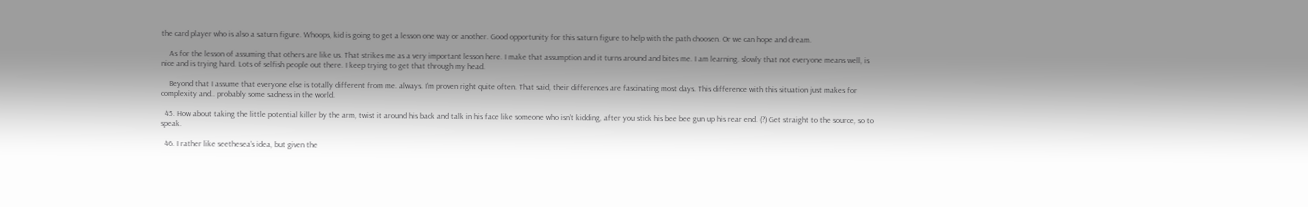the card player who is also a saturn figure. Whoops, kid is going to get a lesson one way or another. Good opportunity for this saturn figure to help with the path choosen. Or we can hope and dream.

    As for the lesson of assuming that others are like us. That strikes me as a very important lesson here. I make that assumption and it turns around and bites me. I am learning. slowly that not everyone means well, is nice and is trying hard. Lots of selfish people out there. I keep trying to get that through my head.

    Beyond that I assume that everyone else is totally different from me. always. I’m proven right quite often. That said, their differences are fascinating most days. This difference with this situation just makes for complexity and.. probably some sadness in the world.

  45. How about taking the little potential killer by the arm, twist it around his back and talk in his face like someone who isn’t kidding, after you stick his bee bee gun up his rear end. (?) Get straight to the source, so to speak.

  46. I rather like seethesea’s idea, but given the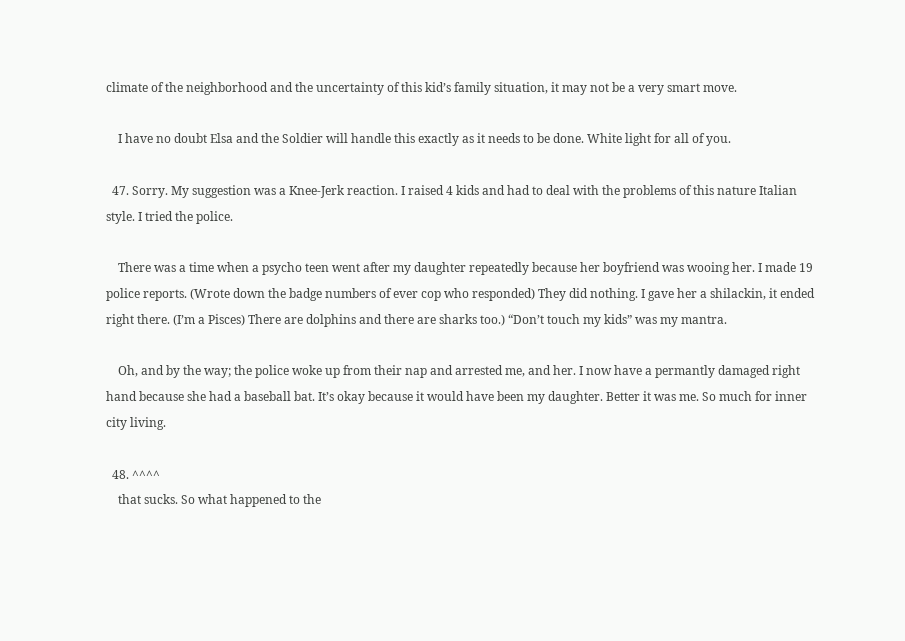climate of the neighborhood and the uncertainty of this kid’s family situation, it may not be a very smart move.

    I have no doubt Elsa and the Soldier will handle this exactly as it needs to be done. White light for all of you.

  47. Sorry. My suggestion was a Knee-Jerk reaction. I raised 4 kids and had to deal with the problems of this nature Italian style. I tried the police.

    There was a time when a psycho teen went after my daughter repeatedly because her boyfriend was wooing her. I made 19 police reports. (Wrote down the badge numbers of ever cop who responded) They did nothing. I gave her a shilackin, it ended right there. (I’m a Pisces) There are dolphins and there are sharks too.) “Don’t touch my kids” was my mantra.

    Oh, and by the way; the police woke up from their nap and arrested me, and her. I now have a permantly damaged right hand because she had a baseball bat. It’s okay because it would have been my daughter. Better it was me. So much for inner city living.

  48. ^^^^
    that sucks. So what happened to the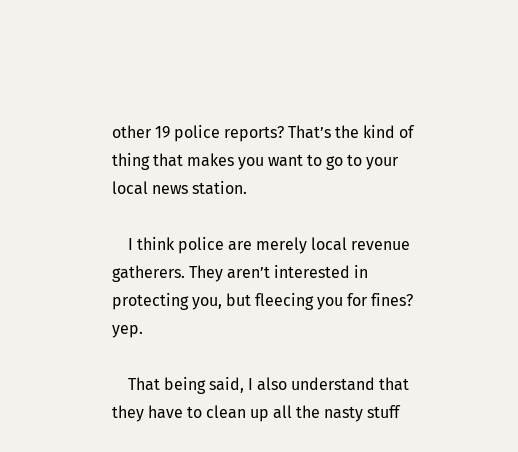other 19 police reports? That’s the kind of thing that makes you want to go to your local news station.

    I think police are merely local revenue gatherers. They aren’t interested in protecting you, but fleecing you for fines? yep.

    That being said, I also understand that they have to clean up all the nasty stuff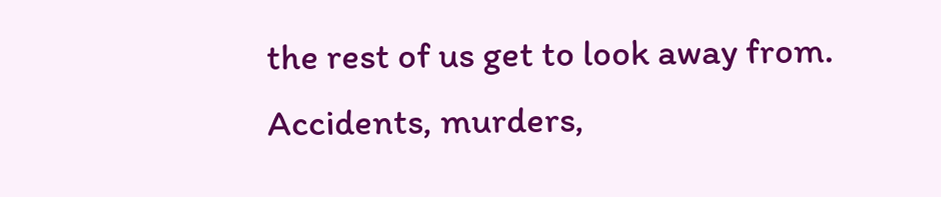the rest of us get to look away from. Accidents, murders,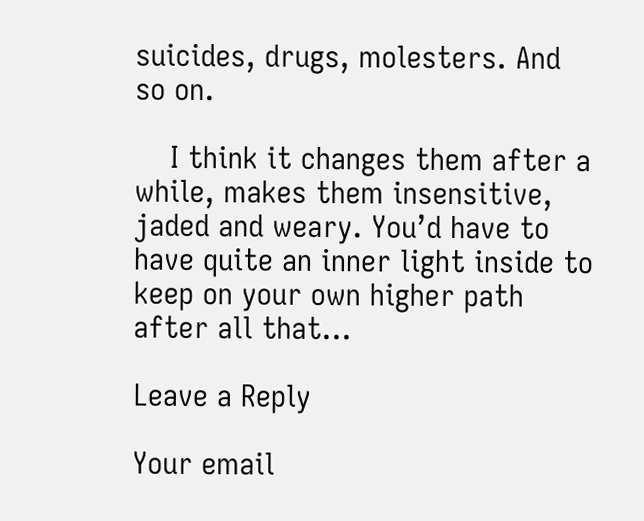suicides, drugs, molesters. And so on.

    I think it changes them after a while, makes them insensitive, jaded and weary. You’d have to have quite an inner light inside to keep on your own higher path after all that…

Leave a Reply

Your email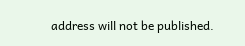address will not be published.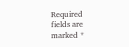Required fields are marked *